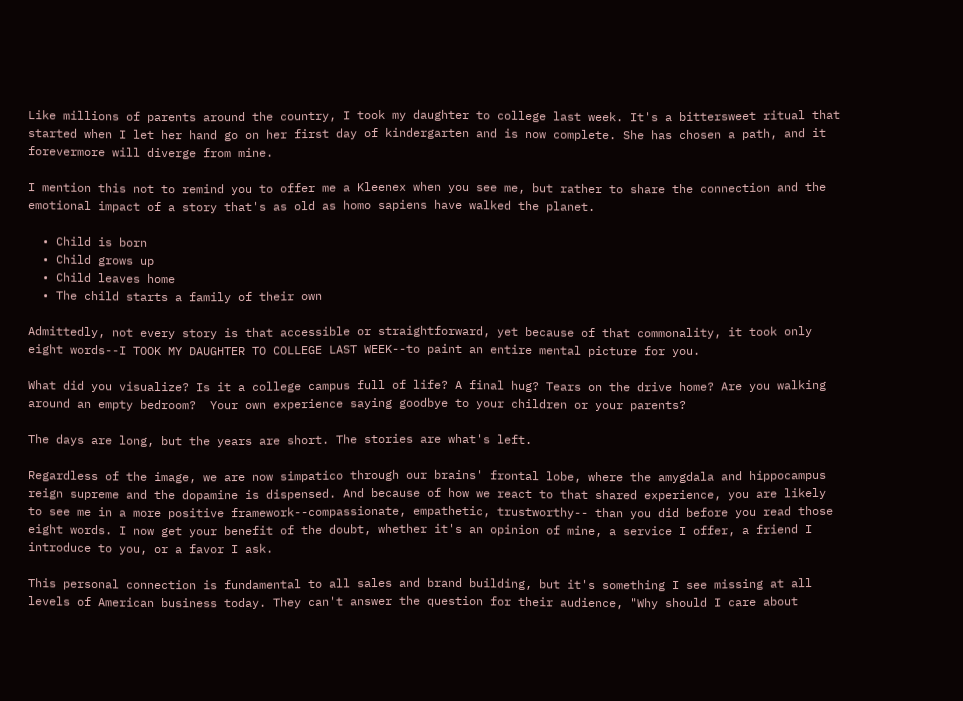Like millions of parents around the country, I took my daughter to college last week. It's a bittersweet ritual that started when I let her hand go on her first day of kindergarten and is now complete. She has chosen a path, and it forevermore will diverge from mine.

I mention this not to remind you to offer me a Kleenex when you see me, but rather to share the connection and the emotional impact of a story that's as old as homo sapiens have walked the planet.

  • Child is born
  • Child grows up
  • Child leaves home
  • The child starts a family of their own

Admittedly, not every story is that accessible or straightforward, yet because of that commonality, it took only eight words--I TOOK MY DAUGHTER TO COLLEGE LAST WEEK--to paint an entire mental picture for you.

What did you visualize? Is it a college campus full of life? A final hug? Tears on the drive home? Are you walking around an empty bedroom?  Your own experience saying goodbye to your children or your parents?

The days are long, but the years are short. The stories are what's left.

Regardless of the image, we are now simpatico through our brains' frontal lobe, where the amygdala and hippocampus reign supreme and the dopamine is dispensed. And because of how we react to that shared experience, you are likely to see me in a more positive framework--compassionate, empathetic, trustworthy-- than you did before you read those eight words. I now get your benefit of the doubt, whether it's an opinion of mine, a service I offer, a friend I introduce to you, or a favor I ask.

This personal connection is fundamental to all sales and brand building, but it's something I see missing at all levels of American business today. They can't answer the question for their audience, "Why should I care about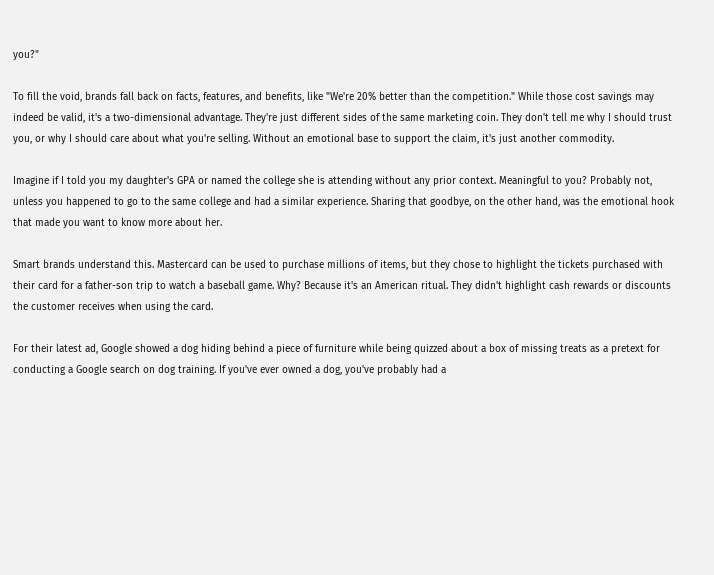you?"

To fill the void, brands fall back on facts, features, and benefits, like "We're 20% better than the competition." While those cost savings may indeed be valid, it's a two-dimensional advantage. They're just different sides of the same marketing coin. They don't tell me why I should trust you, or why I should care about what you're selling. Without an emotional base to support the claim, it's just another commodity.

Imagine if I told you my daughter's GPA or named the college she is attending without any prior context. Meaningful to you? Probably not, unless you happened to go to the same college and had a similar experience. Sharing that goodbye, on the other hand, was the emotional hook that made you want to know more about her.

Smart brands understand this. Mastercard can be used to purchase millions of items, but they chose to highlight the tickets purchased with their card for a father-son trip to watch a baseball game. Why? Because it's an American ritual. They didn't highlight cash rewards or discounts the customer receives when using the card.

For their latest ad, Google showed a dog hiding behind a piece of furniture while being quizzed about a box of missing treats as a pretext for conducting a Google search on dog training. If you've ever owned a dog, you've probably had a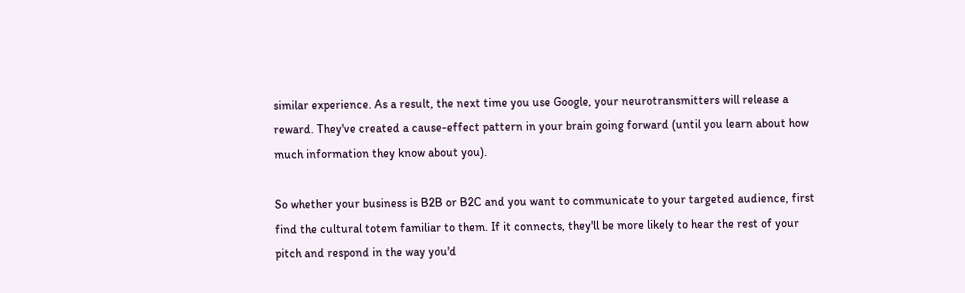similar experience. As a result, the next time you use Google, your neurotransmitters will release a reward. They've created a cause-effect pattern in your brain going forward (until you learn about how much information they know about you).

So whether your business is B2B or B2C and you want to communicate to your targeted audience, first find the cultural totem familiar to them. If it connects, they'll be more likely to hear the rest of your pitch and respond in the way you'd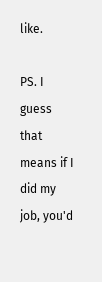like.

PS. I guess that means if I did my job, you'd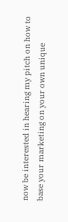now be interested in hearing my pitch on how to base your marketing on your own unique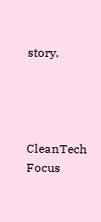story.




CleanTech Focus